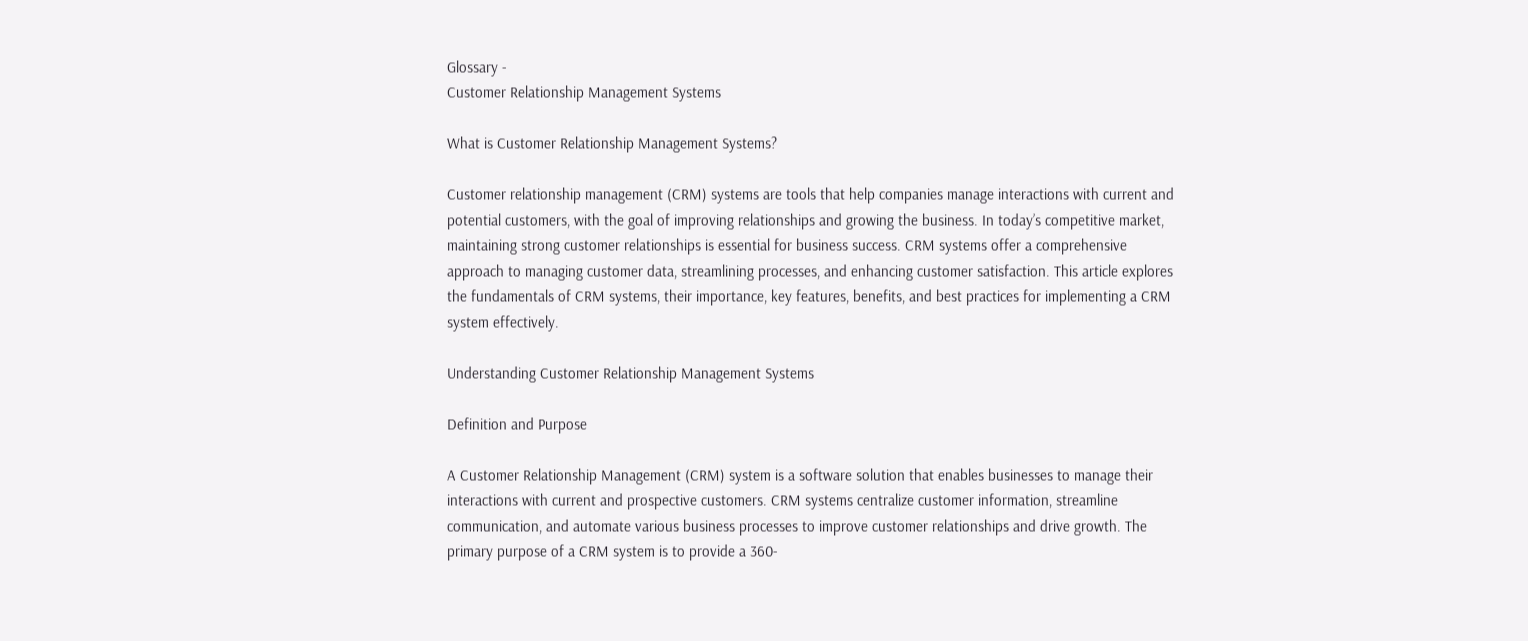Glossary -
Customer Relationship Management Systems

What is Customer Relationship Management Systems?

Customer relationship management (CRM) systems are tools that help companies manage interactions with current and potential customers, with the goal of improving relationships and growing the business. In today’s competitive market, maintaining strong customer relationships is essential for business success. CRM systems offer a comprehensive approach to managing customer data, streamlining processes, and enhancing customer satisfaction. This article explores the fundamentals of CRM systems, their importance, key features, benefits, and best practices for implementing a CRM system effectively.

Understanding Customer Relationship Management Systems

Definition and Purpose

A Customer Relationship Management (CRM) system is a software solution that enables businesses to manage their interactions with current and prospective customers. CRM systems centralize customer information, streamline communication, and automate various business processes to improve customer relationships and drive growth. The primary purpose of a CRM system is to provide a 360-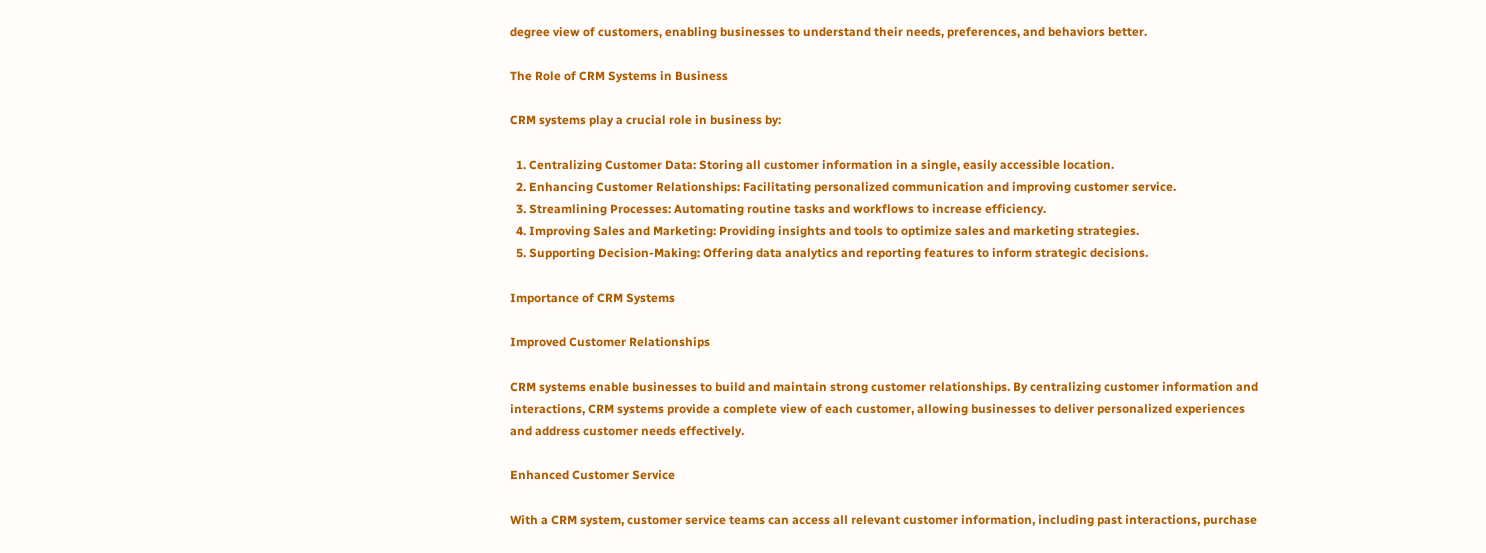degree view of customers, enabling businesses to understand their needs, preferences, and behaviors better.

The Role of CRM Systems in Business

CRM systems play a crucial role in business by:

  1. Centralizing Customer Data: Storing all customer information in a single, easily accessible location.
  2. Enhancing Customer Relationships: Facilitating personalized communication and improving customer service.
  3. Streamlining Processes: Automating routine tasks and workflows to increase efficiency.
  4. Improving Sales and Marketing: Providing insights and tools to optimize sales and marketing strategies.
  5. Supporting Decision-Making: Offering data analytics and reporting features to inform strategic decisions.

Importance of CRM Systems

Improved Customer Relationships

CRM systems enable businesses to build and maintain strong customer relationships. By centralizing customer information and interactions, CRM systems provide a complete view of each customer, allowing businesses to deliver personalized experiences and address customer needs effectively.

Enhanced Customer Service

With a CRM system, customer service teams can access all relevant customer information, including past interactions, purchase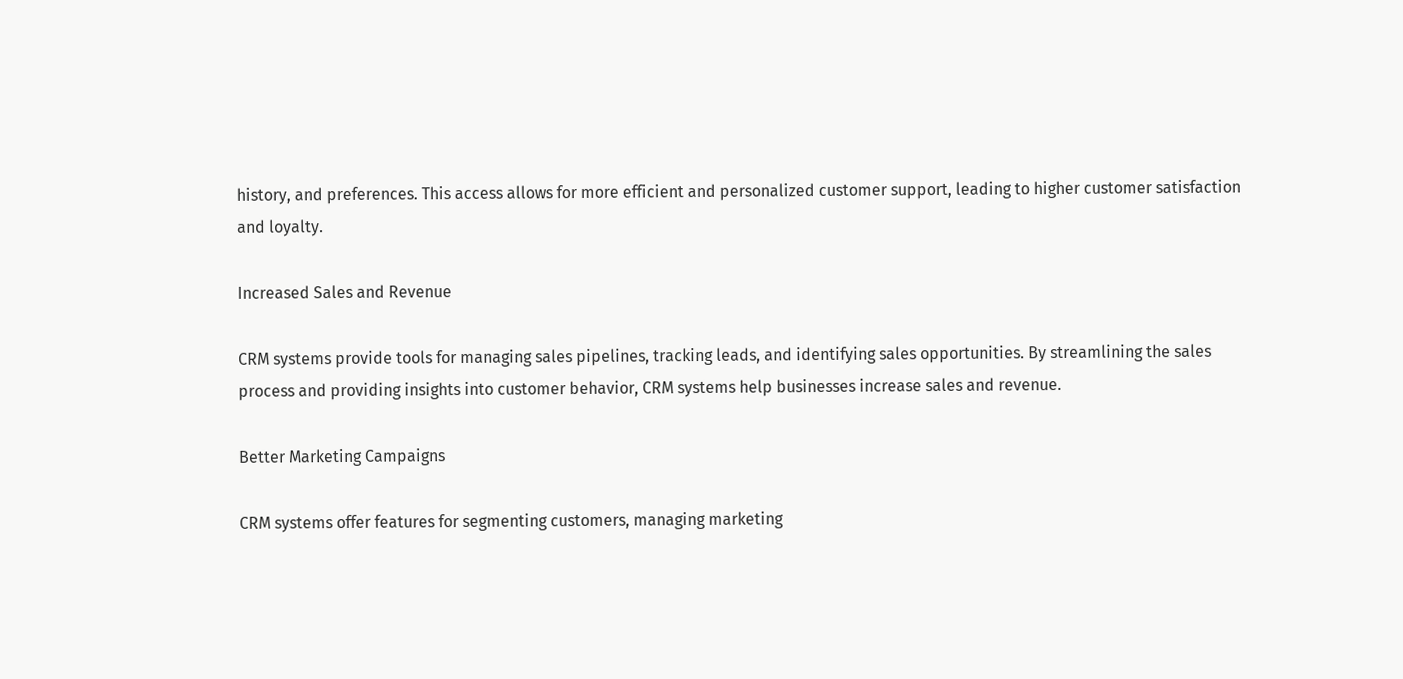history, and preferences. This access allows for more efficient and personalized customer support, leading to higher customer satisfaction and loyalty.

Increased Sales and Revenue

CRM systems provide tools for managing sales pipelines, tracking leads, and identifying sales opportunities. By streamlining the sales process and providing insights into customer behavior, CRM systems help businesses increase sales and revenue.

Better Marketing Campaigns

CRM systems offer features for segmenting customers, managing marketing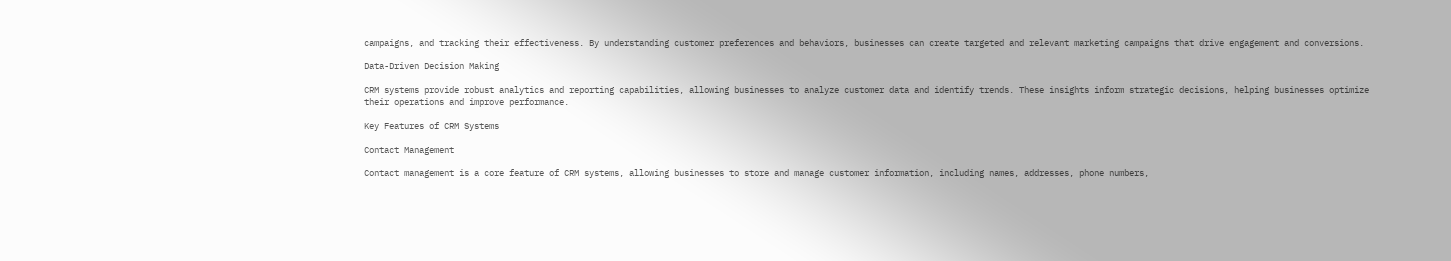campaigns, and tracking their effectiveness. By understanding customer preferences and behaviors, businesses can create targeted and relevant marketing campaigns that drive engagement and conversions.

Data-Driven Decision Making

CRM systems provide robust analytics and reporting capabilities, allowing businesses to analyze customer data and identify trends. These insights inform strategic decisions, helping businesses optimize their operations and improve performance.

Key Features of CRM Systems

Contact Management

Contact management is a core feature of CRM systems, allowing businesses to store and manage customer information, including names, addresses, phone numbers,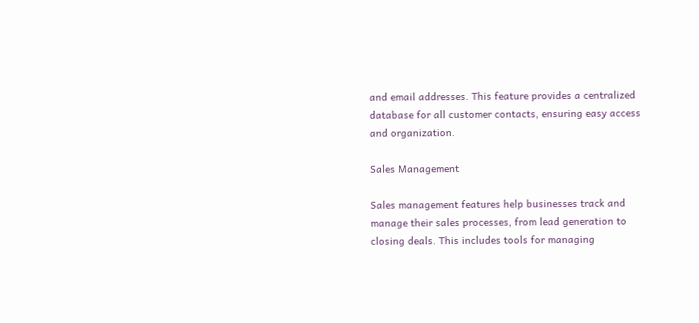and email addresses. This feature provides a centralized database for all customer contacts, ensuring easy access and organization.

Sales Management

Sales management features help businesses track and manage their sales processes, from lead generation to closing deals. This includes tools for managing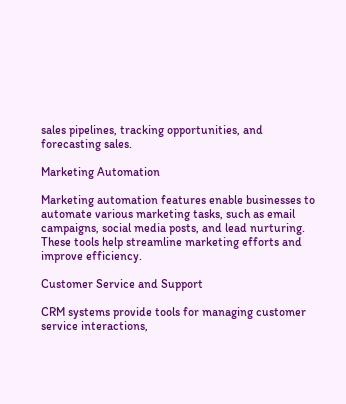sales pipelines, tracking opportunities, and forecasting sales.

Marketing Automation

Marketing automation features enable businesses to automate various marketing tasks, such as email campaigns, social media posts, and lead nurturing. These tools help streamline marketing efforts and improve efficiency.

Customer Service and Support

CRM systems provide tools for managing customer service interactions,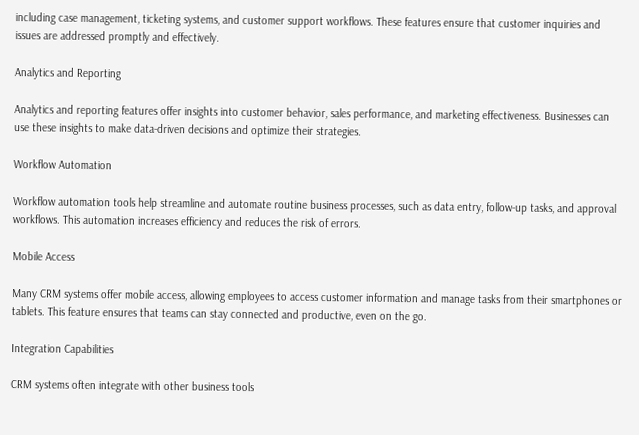including case management, ticketing systems, and customer support workflows. These features ensure that customer inquiries and issues are addressed promptly and effectively.

Analytics and Reporting

Analytics and reporting features offer insights into customer behavior, sales performance, and marketing effectiveness. Businesses can use these insights to make data-driven decisions and optimize their strategies.

Workflow Automation

Workflow automation tools help streamline and automate routine business processes, such as data entry, follow-up tasks, and approval workflows. This automation increases efficiency and reduces the risk of errors.

Mobile Access

Many CRM systems offer mobile access, allowing employees to access customer information and manage tasks from their smartphones or tablets. This feature ensures that teams can stay connected and productive, even on the go.

Integration Capabilities

CRM systems often integrate with other business tools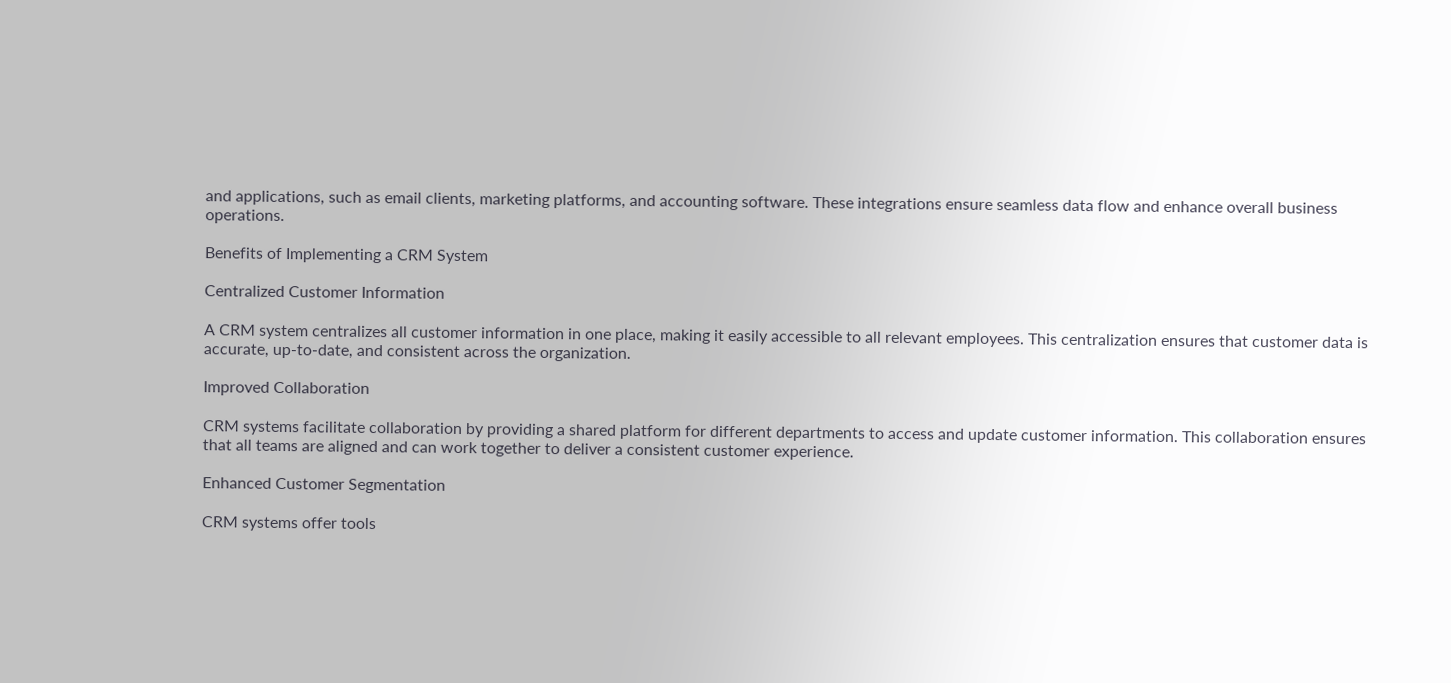and applications, such as email clients, marketing platforms, and accounting software. These integrations ensure seamless data flow and enhance overall business operations.

Benefits of Implementing a CRM System

Centralized Customer Information

A CRM system centralizes all customer information in one place, making it easily accessible to all relevant employees. This centralization ensures that customer data is accurate, up-to-date, and consistent across the organization.

Improved Collaboration

CRM systems facilitate collaboration by providing a shared platform for different departments to access and update customer information. This collaboration ensures that all teams are aligned and can work together to deliver a consistent customer experience.

Enhanced Customer Segmentation

CRM systems offer tools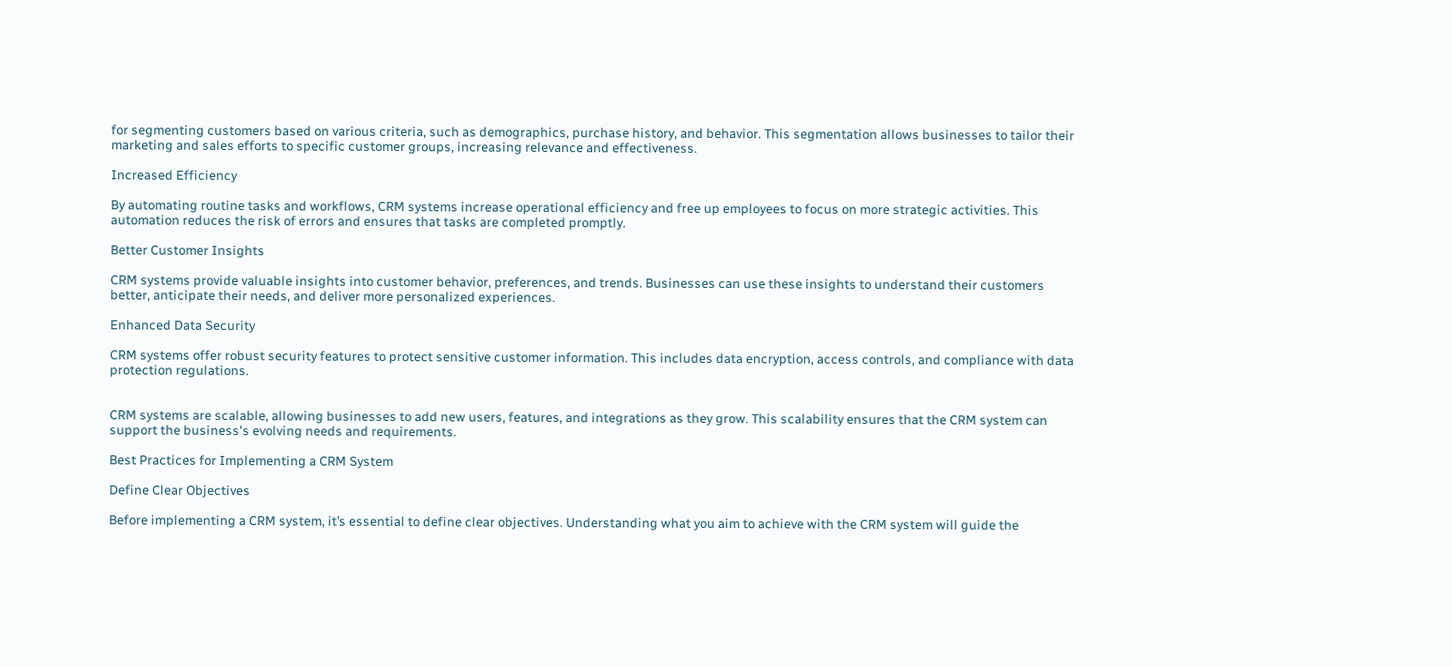for segmenting customers based on various criteria, such as demographics, purchase history, and behavior. This segmentation allows businesses to tailor their marketing and sales efforts to specific customer groups, increasing relevance and effectiveness.

Increased Efficiency

By automating routine tasks and workflows, CRM systems increase operational efficiency and free up employees to focus on more strategic activities. This automation reduces the risk of errors and ensures that tasks are completed promptly.

Better Customer Insights

CRM systems provide valuable insights into customer behavior, preferences, and trends. Businesses can use these insights to understand their customers better, anticipate their needs, and deliver more personalized experiences.

Enhanced Data Security

CRM systems offer robust security features to protect sensitive customer information. This includes data encryption, access controls, and compliance with data protection regulations.


CRM systems are scalable, allowing businesses to add new users, features, and integrations as they grow. This scalability ensures that the CRM system can support the business's evolving needs and requirements.

Best Practices for Implementing a CRM System

Define Clear Objectives

Before implementing a CRM system, it’s essential to define clear objectives. Understanding what you aim to achieve with the CRM system will guide the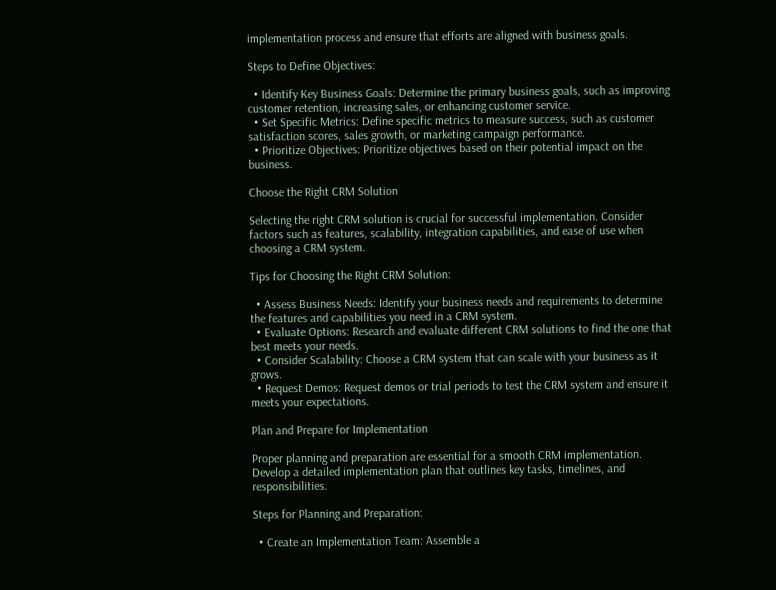implementation process and ensure that efforts are aligned with business goals.

Steps to Define Objectives:

  • Identify Key Business Goals: Determine the primary business goals, such as improving customer retention, increasing sales, or enhancing customer service.
  • Set Specific Metrics: Define specific metrics to measure success, such as customer satisfaction scores, sales growth, or marketing campaign performance.
  • Prioritize Objectives: Prioritize objectives based on their potential impact on the business.

Choose the Right CRM Solution

Selecting the right CRM solution is crucial for successful implementation. Consider factors such as features, scalability, integration capabilities, and ease of use when choosing a CRM system.

Tips for Choosing the Right CRM Solution:

  • Assess Business Needs: Identify your business needs and requirements to determine the features and capabilities you need in a CRM system.
  • Evaluate Options: Research and evaluate different CRM solutions to find the one that best meets your needs.
  • Consider Scalability: Choose a CRM system that can scale with your business as it grows.
  • Request Demos: Request demos or trial periods to test the CRM system and ensure it meets your expectations.

Plan and Prepare for Implementation

Proper planning and preparation are essential for a smooth CRM implementation. Develop a detailed implementation plan that outlines key tasks, timelines, and responsibilities.

Steps for Planning and Preparation:

  • Create an Implementation Team: Assemble a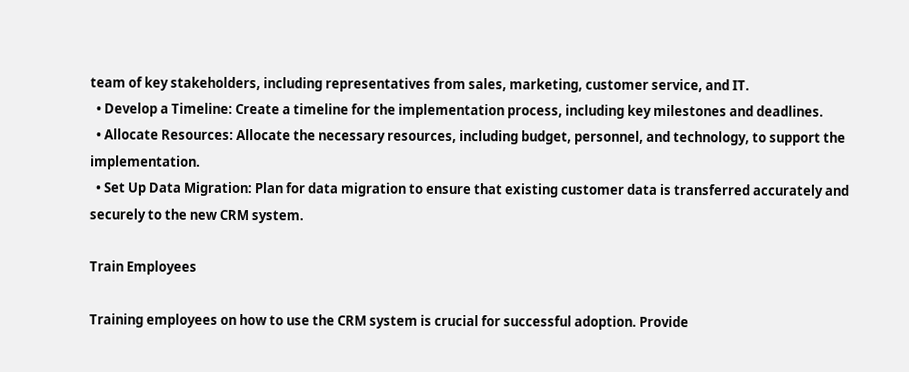team of key stakeholders, including representatives from sales, marketing, customer service, and IT.
  • Develop a Timeline: Create a timeline for the implementation process, including key milestones and deadlines.
  • Allocate Resources: Allocate the necessary resources, including budget, personnel, and technology, to support the implementation.
  • Set Up Data Migration: Plan for data migration to ensure that existing customer data is transferred accurately and securely to the new CRM system.

Train Employees

Training employees on how to use the CRM system is crucial for successful adoption. Provide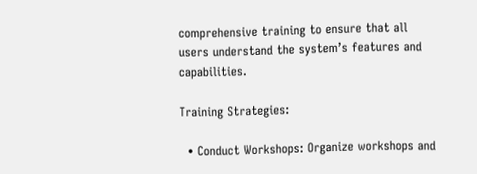comprehensive training to ensure that all users understand the system’s features and capabilities.

Training Strategies:

  • Conduct Workshops: Organize workshops and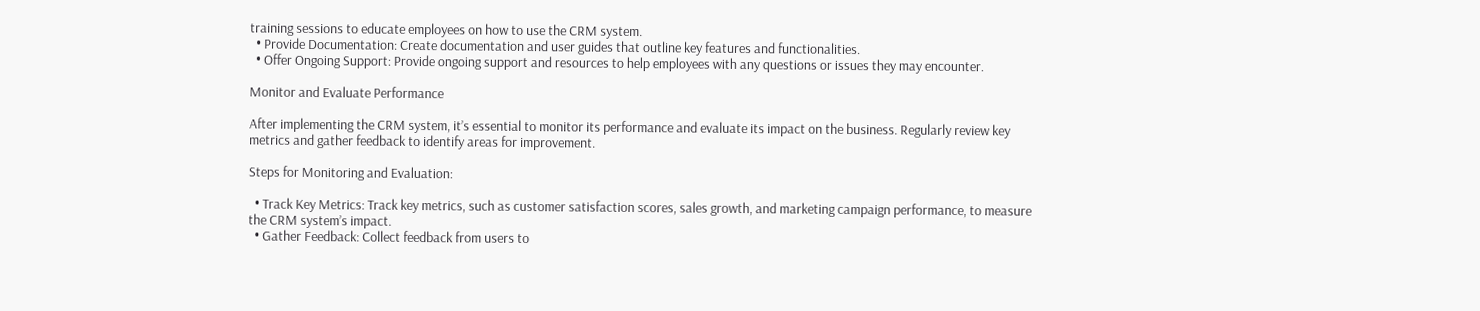training sessions to educate employees on how to use the CRM system.
  • Provide Documentation: Create documentation and user guides that outline key features and functionalities.
  • Offer Ongoing Support: Provide ongoing support and resources to help employees with any questions or issues they may encounter.

Monitor and Evaluate Performance

After implementing the CRM system, it’s essential to monitor its performance and evaluate its impact on the business. Regularly review key metrics and gather feedback to identify areas for improvement.

Steps for Monitoring and Evaluation:

  • Track Key Metrics: Track key metrics, such as customer satisfaction scores, sales growth, and marketing campaign performance, to measure the CRM system’s impact.
  • Gather Feedback: Collect feedback from users to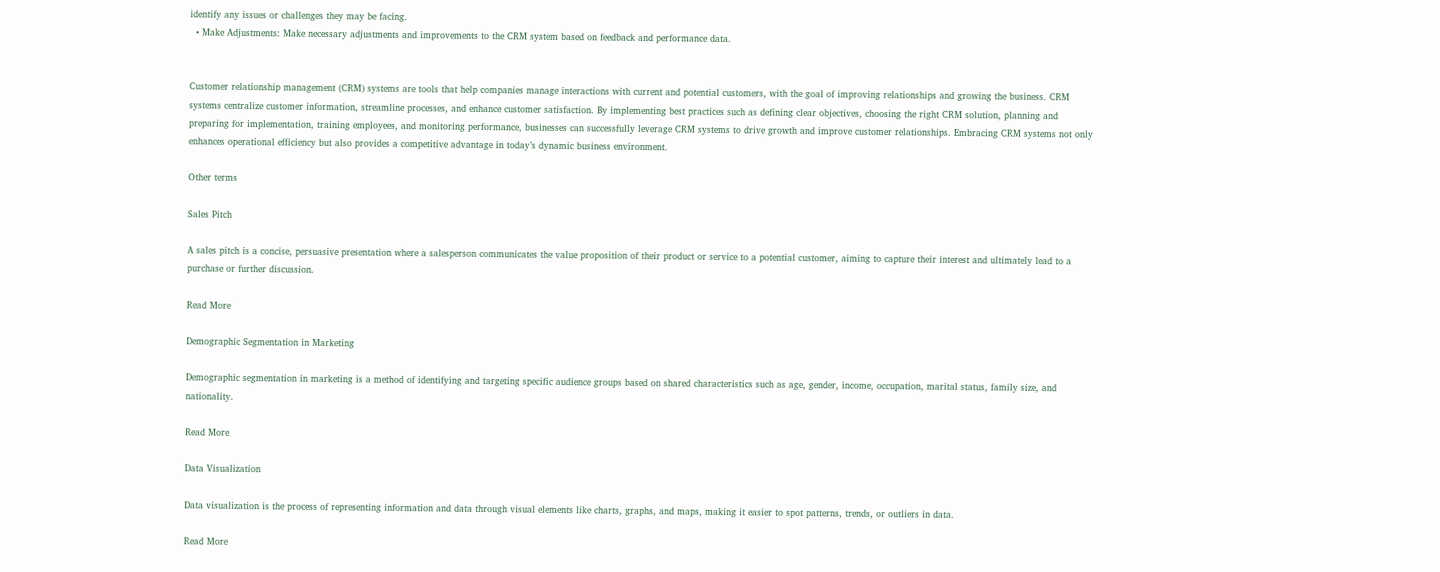identify any issues or challenges they may be facing.
  • Make Adjustments: Make necessary adjustments and improvements to the CRM system based on feedback and performance data.


Customer relationship management (CRM) systems are tools that help companies manage interactions with current and potential customers, with the goal of improving relationships and growing the business. CRM systems centralize customer information, streamline processes, and enhance customer satisfaction. By implementing best practices such as defining clear objectives, choosing the right CRM solution, planning and preparing for implementation, training employees, and monitoring performance, businesses can successfully leverage CRM systems to drive growth and improve customer relationships. Embracing CRM systems not only enhances operational efficiency but also provides a competitive advantage in today’s dynamic business environment.

Other terms

Sales Pitch

A sales pitch is a concise, persuasive presentation where a salesperson communicates the value proposition of their product or service to a potential customer, aiming to capture their interest and ultimately lead to a purchase or further discussion.

Read More

Demographic Segmentation in Marketing

Demographic segmentation in marketing is a method of identifying and targeting specific audience groups based on shared characteristics such as age, gender, income, occupation, marital status, family size, and nationality.

Read More

Data Visualization

Data visualization is the process of representing information and data through visual elements like charts, graphs, and maps, making it easier to spot patterns, trends, or outliers in data.

Read More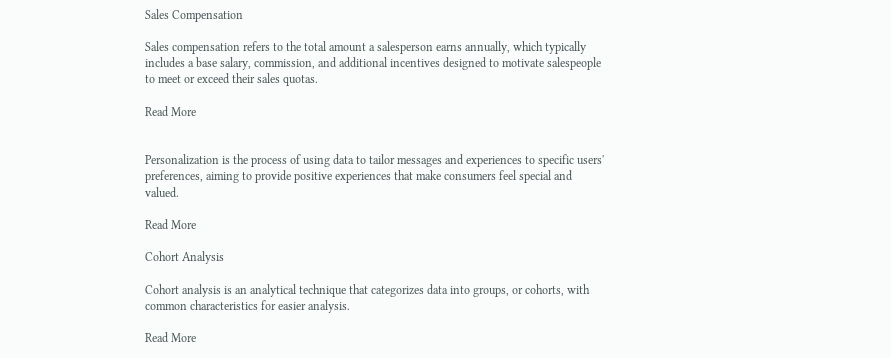Sales Compensation

Sales compensation refers to the total amount a salesperson earns annually, which typically includes a base salary, commission, and additional incentives designed to motivate salespeople to meet or exceed their sales quotas.

Read More


Personalization is the process of using data to tailor messages and experiences to specific users' preferences, aiming to provide positive experiences that make consumers feel special and valued.

Read More

Cohort Analysis

Cohort analysis is an analytical technique that categorizes data into groups, or cohorts, with common characteristics for easier analysis.

Read More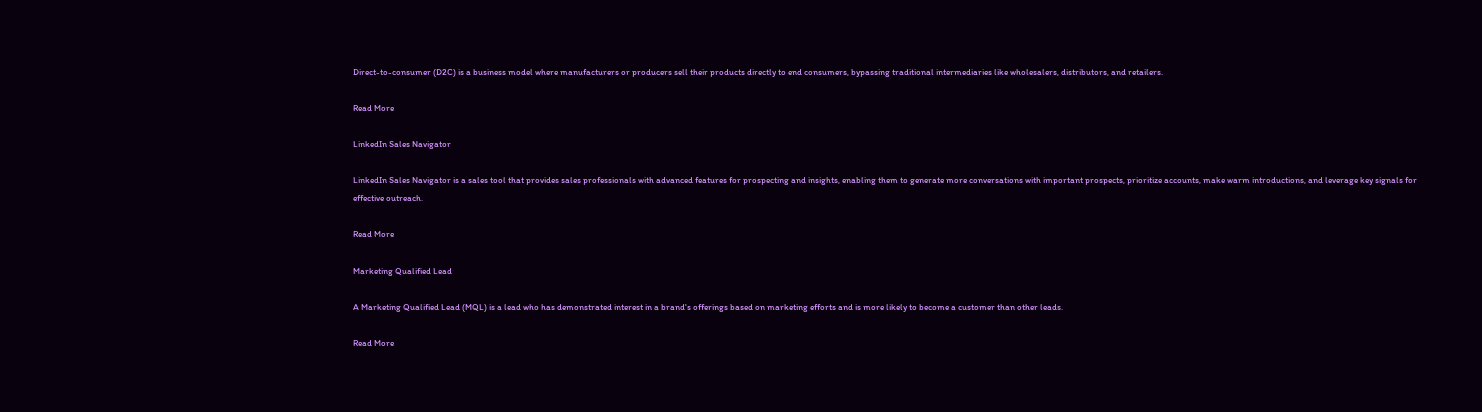Direct-to-consumer (D2C) is a business model where manufacturers or producers sell their products directly to end consumers, bypassing traditional intermediaries like wholesalers, distributors, and retailers.

Read More

LinkedIn Sales Navigator

LinkedIn Sales Navigator is a sales tool that provides sales professionals with advanced features for prospecting and insights, enabling them to generate more conversations with important prospects, prioritize accounts, make warm introductions, and leverage key signals for effective outreach.

Read More

Marketing Qualified Lead

A Marketing Qualified Lead (MQL) is a lead who has demonstrated interest in a brand's offerings based on marketing efforts and is more likely to become a customer than other leads.

Read More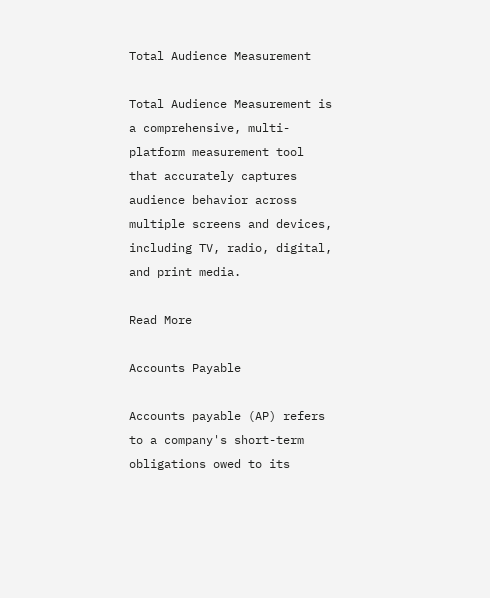Total Audience Measurement

Total Audience Measurement is a comprehensive, multi-platform measurement tool that accurately captures audience behavior across multiple screens and devices, including TV, radio, digital, and print media.

Read More

Accounts Payable

Accounts payable (AP) refers to a company's short-term obligations owed to its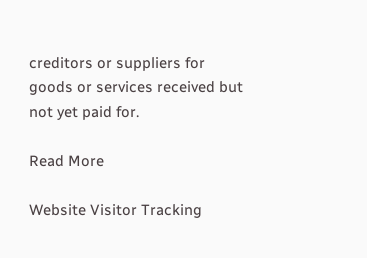creditors or suppliers for goods or services received but not yet paid for.

Read More

Website Visitor Tracking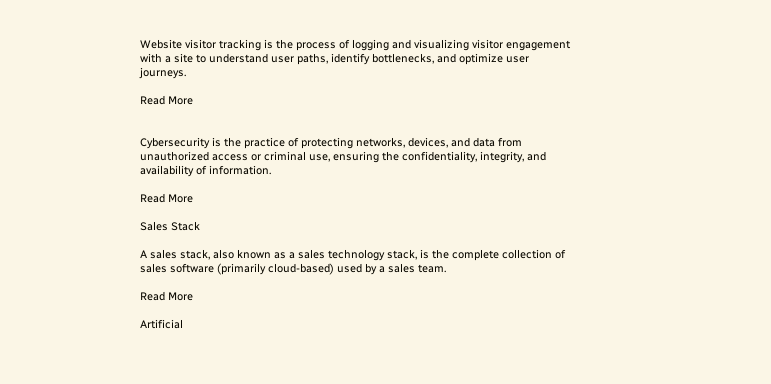Website visitor tracking is the process of logging and visualizing visitor engagement with a site to understand user paths, identify bottlenecks, and optimize user journeys.

Read More


Cybersecurity is the practice of protecting networks, devices, and data from unauthorized access or criminal use, ensuring the confidentiality, integrity, and availability of information.

Read More

Sales Stack

A sales stack, also known as a sales technology stack, is the complete collection of sales software (primarily cloud-based) used by a sales team.

Read More

Artificial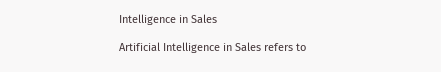Intelligence in Sales

Artificial Intelligence in Sales refers to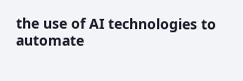the use of AI technologies to automate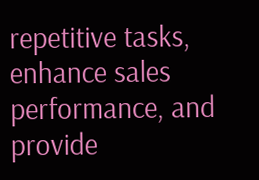repetitive tasks, enhance sales performance, and provide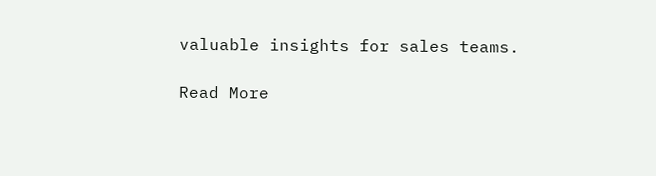valuable insights for sales teams.

Read More